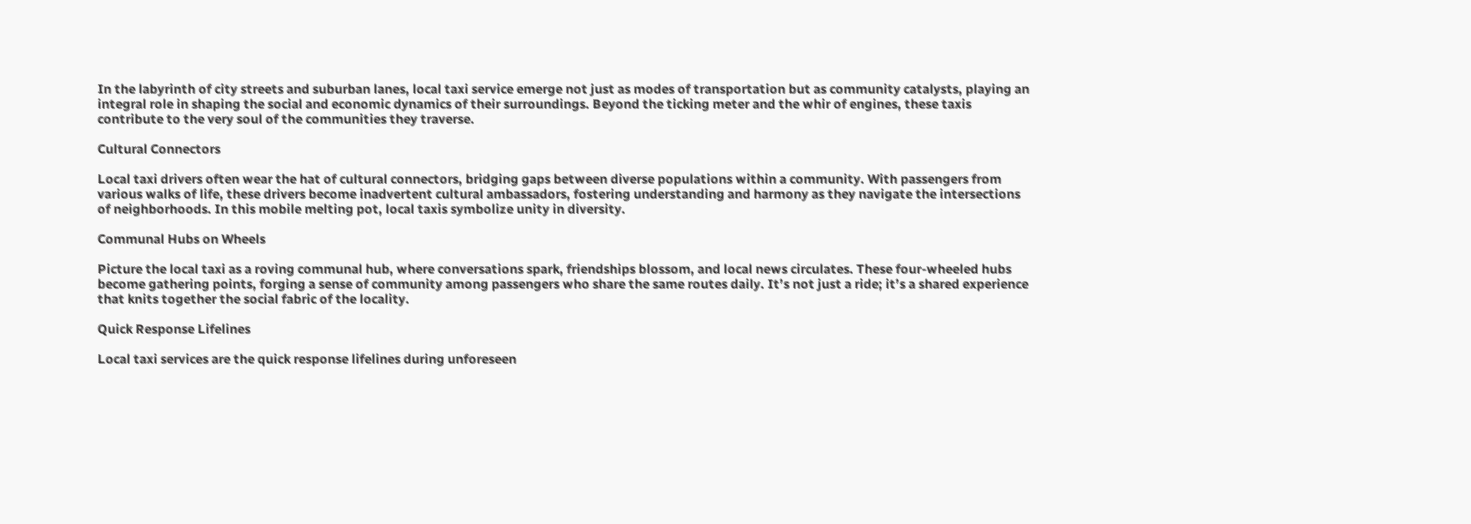In the labyrinth of city streets and suburban lanes, local taxi service emerge not just as modes of transportation but as community catalysts, playing an integral role in shaping the social and economic dynamics of their surroundings. Beyond the ticking meter and the whir of engines, these taxis contribute to the very soul of the communities they traverse.

Cultural Connectors

Local taxi drivers often wear the hat of cultural connectors, bridging gaps between diverse populations within a community. With passengers from various walks of life, these drivers become inadvertent cultural ambassadors, fostering understanding and harmony as they navigate the intersections of neighborhoods. In this mobile melting pot, local taxis symbolize unity in diversity.

Communal Hubs on Wheels

Picture the local taxi as a roving communal hub, where conversations spark, friendships blossom, and local news circulates. These four-wheeled hubs become gathering points, forging a sense of community among passengers who share the same routes daily. It’s not just a ride; it’s a shared experience that knits together the social fabric of the locality.

Quick Response Lifelines

Local taxi services are the quick response lifelines during unforeseen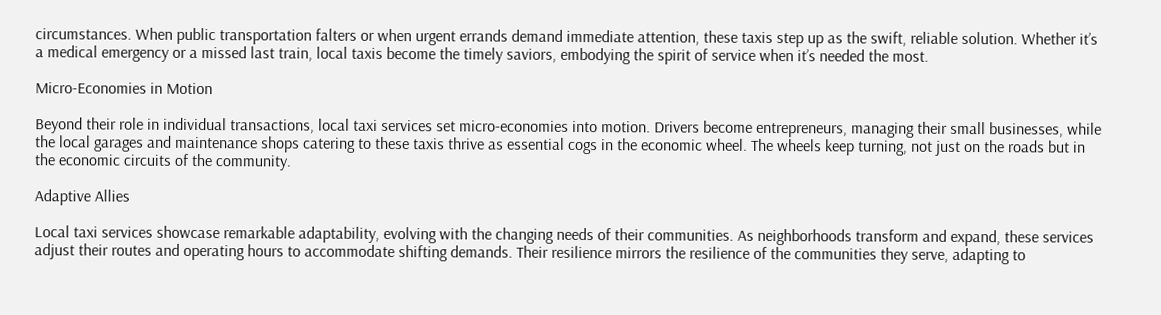circumstances. When public transportation falters or when urgent errands demand immediate attention, these taxis step up as the swift, reliable solution. Whether it’s a medical emergency or a missed last train, local taxis become the timely saviors, embodying the spirit of service when it’s needed the most.

Micro-Economies in Motion

Beyond their role in individual transactions, local taxi services set micro-economies into motion. Drivers become entrepreneurs, managing their small businesses, while the local garages and maintenance shops catering to these taxis thrive as essential cogs in the economic wheel. The wheels keep turning, not just on the roads but in the economic circuits of the community.

Adaptive Allies

Local taxi services showcase remarkable adaptability, evolving with the changing needs of their communities. As neighborhoods transform and expand, these services adjust their routes and operating hours to accommodate shifting demands. Their resilience mirrors the resilience of the communities they serve, adapting to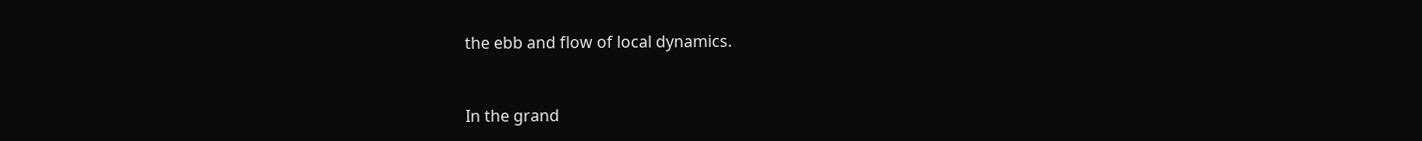the ebb and flow of local dynamics.


In the grand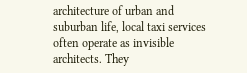architecture of urban and suburban life, local taxi services often operate as invisible architects. They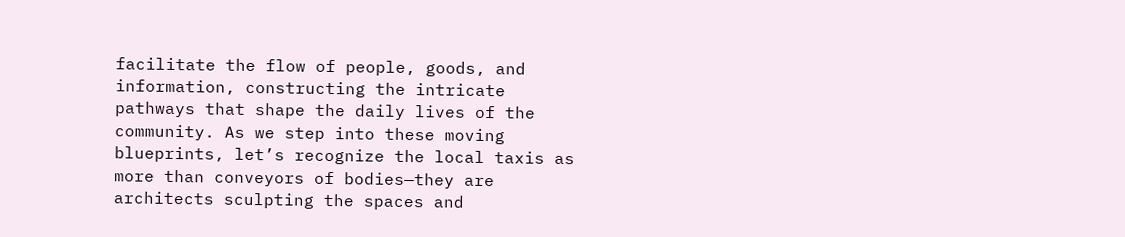facilitate the flow of people, goods, and information, constructing the intricate pathways that shape the daily lives of the community. As we step into these moving blueprints, let’s recognize the local taxis as more than conveyors of bodies—they are architects sculpting the spaces and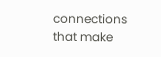connections that make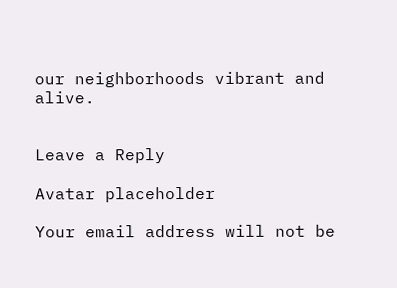our neighborhoods vibrant and alive.


Leave a Reply

Avatar placeholder

Your email address will not be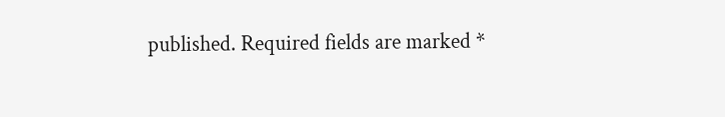published. Required fields are marked *